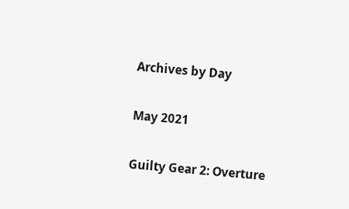Archives by Day

May 2021

Guilty Gear 2: Overture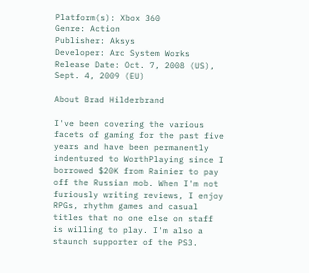Platform(s): Xbox 360
Genre: Action
Publisher: Aksys
Developer: Arc System Works
Release Date: Oct. 7, 2008 (US), Sept. 4, 2009 (EU)

About Brad Hilderbrand

I've been covering the various facets of gaming for the past five years and have been permanently indentured to WorthPlaying since I borrowed $20K from Rainier to pay off the Russian mob. When I'm not furiously writing reviews, I enjoy RPGs, rhythm games and casual titles that no one else on staff is willing to play. I'm also a staunch supporter of the PS3.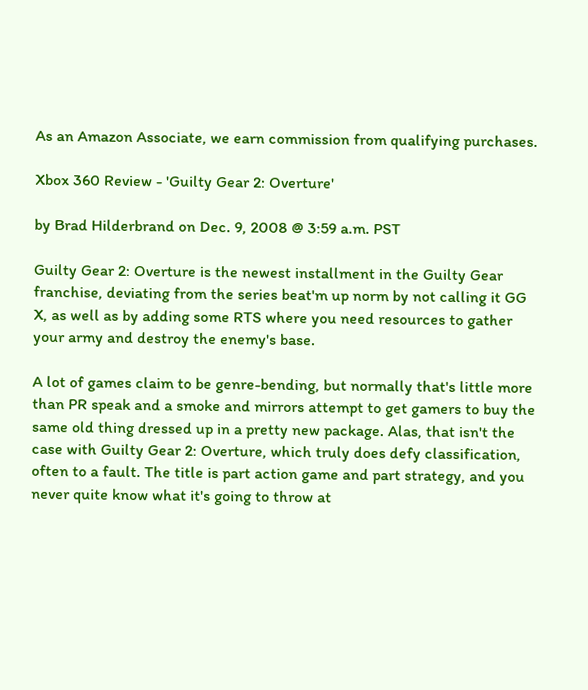As an Amazon Associate, we earn commission from qualifying purchases.

Xbox 360 Review - 'Guilty Gear 2: Overture'

by Brad Hilderbrand on Dec. 9, 2008 @ 3:59 a.m. PST

Guilty Gear 2: Overture is the newest installment in the Guilty Gear franchise, deviating from the series beat'm up norm by not calling it GG X, as well as by adding some RTS where you need resources to gather your army and destroy the enemy's base.

A lot of games claim to be genre-bending, but normally that's little more than PR speak and a smoke and mirrors attempt to get gamers to buy the same old thing dressed up in a pretty new package. Alas, that isn't the case with Guilty Gear 2: Overture, which truly does defy classification, often to a fault. The title is part action game and part strategy, and you never quite know what it's going to throw at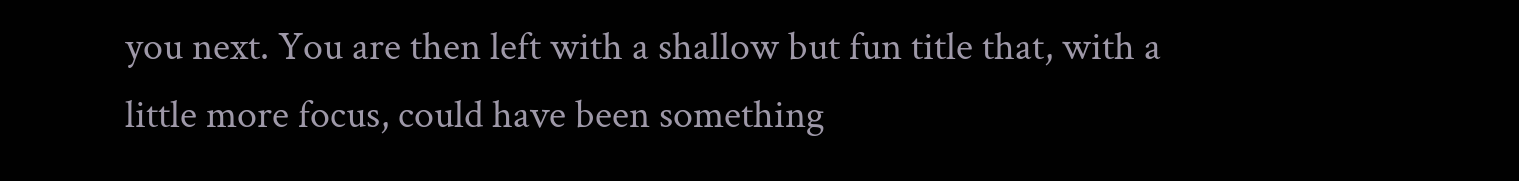you next. You are then left with a shallow but fun title that, with a little more focus, could have been something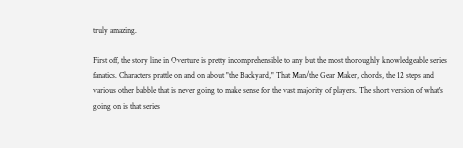truly amazing.

First off, the story line in Overture is pretty incomprehensible to any but the most thoroughly knowledgeable series fanatics. Characters prattle on and on about "the Backyard," That Man/the Gear Maker, chords, the 12 steps and various other babble that is never going to make sense for the vast majority of players. The short version of what's going on is that series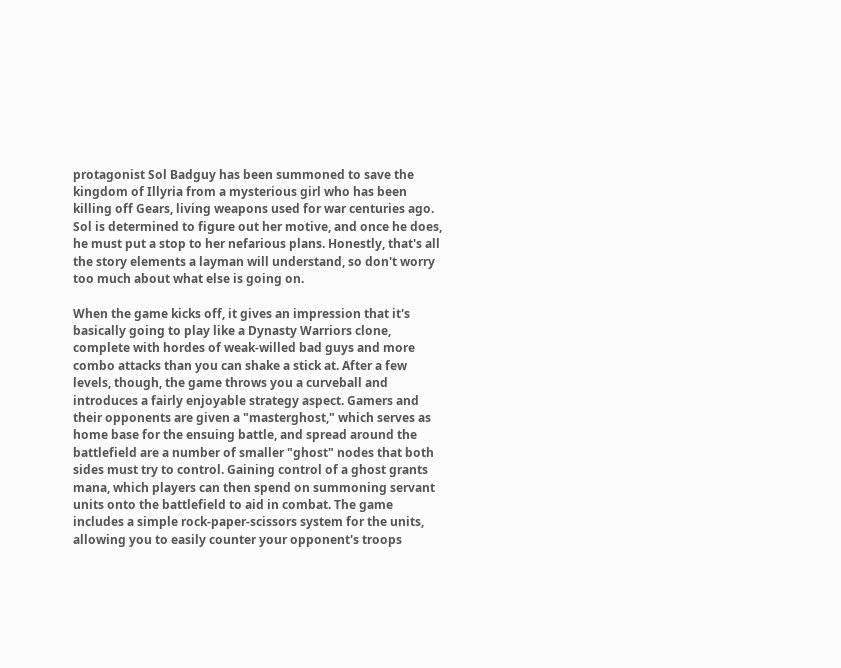protagonist Sol Badguy has been summoned to save the kingdom of Illyria from a mysterious girl who has been killing off Gears, living weapons used for war centuries ago. Sol is determined to figure out her motive, and once he does, he must put a stop to her nefarious plans. Honestly, that's all the story elements a layman will understand, so don't worry too much about what else is going on.

When the game kicks off, it gives an impression that it's basically going to play like a Dynasty Warriors clone, complete with hordes of weak-willed bad guys and more combo attacks than you can shake a stick at. After a few levels, though, the game throws you a curveball and introduces a fairly enjoyable strategy aspect. Gamers and their opponents are given a "masterghost," which serves as home base for the ensuing battle, and spread around the battlefield are a number of smaller "ghost" nodes that both sides must try to control. Gaining control of a ghost grants mana, which players can then spend on summoning servant units onto the battlefield to aid in combat. The game includes a simple rock-paper-scissors system for the units, allowing you to easily counter your opponent's troops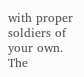with proper soldiers of your own. The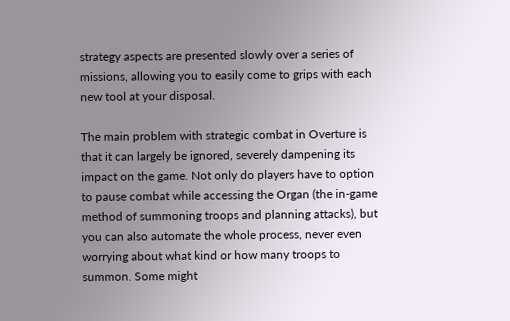strategy aspects are presented slowly over a series of missions, allowing you to easily come to grips with each new tool at your disposal.

The main problem with strategic combat in Overture is that it can largely be ignored, severely dampening its impact on the game. Not only do players have to option to pause combat while accessing the Organ (the in-game method of summoning troops and planning attacks), but you can also automate the whole process, never even worrying about what kind or how many troops to summon. Some might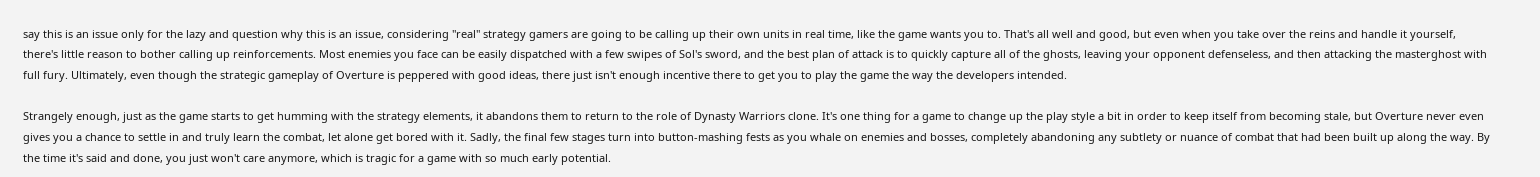say this is an issue only for the lazy and question why this is an issue, considering "real" strategy gamers are going to be calling up their own units in real time, like the game wants you to. That's all well and good, but even when you take over the reins and handle it yourself, there's little reason to bother calling up reinforcements. Most enemies you face can be easily dispatched with a few swipes of Sol's sword, and the best plan of attack is to quickly capture all of the ghosts, leaving your opponent defenseless, and then attacking the masterghost with full fury. Ultimately, even though the strategic gameplay of Overture is peppered with good ideas, there just isn't enough incentive there to get you to play the game the way the developers intended.

Strangely enough, just as the game starts to get humming with the strategy elements, it abandons them to return to the role of Dynasty Warriors clone. It's one thing for a game to change up the play style a bit in order to keep itself from becoming stale, but Overture never even gives you a chance to settle in and truly learn the combat, let alone get bored with it. Sadly, the final few stages turn into button-mashing fests as you whale on enemies and bosses, completely abandoning any subtlety or nuance of combat that had been built up along the way. By the time it's said and done, you just won't care anymore, which is tragic for a game with so much early potential.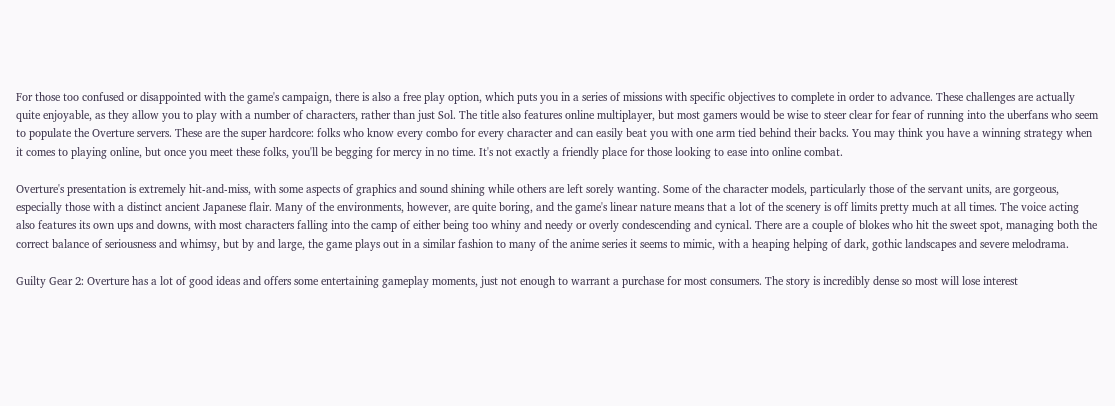For those too confused or disappointed with the game's campaign, there is also a free play option, which puts you in a series of missions with specific objectives to complete in order to advance. These challenges are actually quite enjoyable, as they allow you to play with a number of characters, rather than just Sol. The title also features online multiplayer, but most gamers would be wise to steer clear for fear of running into the uberfans who seem to populate the Overture servers. These are the super hardcore: folks who know every combo for every character and can easily beat you with one arm tied behind their backs. You may think you have a winning strategy when it comes to playing online, but once you meet these folks, you'll be begging for mercy in no time. It's not exactly a friendly place for those looking to ease into online combat.

Overture's presentation is extremely hit-and-miss, with some aspects of graphics and sound shining while others are left sorely wanting. Some of the character models, particularly those of the servant units, are gorgeous, especially those with a distinct ancient Japanese flair. Many of the environments, however, are quite boring, and the game's linear nature means that a lot of the scenery is off limits pretty much at all times. The voice acting also features its own ups and downs, with most characters falling into the camp of either being too whiny and needy or overly condescending and cynical. There are a couple of blokes who hit the sweet spot, managing both the correct balance of seriousness and whimsy, but by and large, the game plays out in a similar fashion to many of the anime series it seems to mimic, with a heaping helping of dark, gothic landscapes and severe melodrama.

Guilty Gear 2: Overture has a lot of good ideas and offers some entertaining gameplay moments, just not enough to warrant a purchase for most consumers. The story is incredibly dense so most will lose interest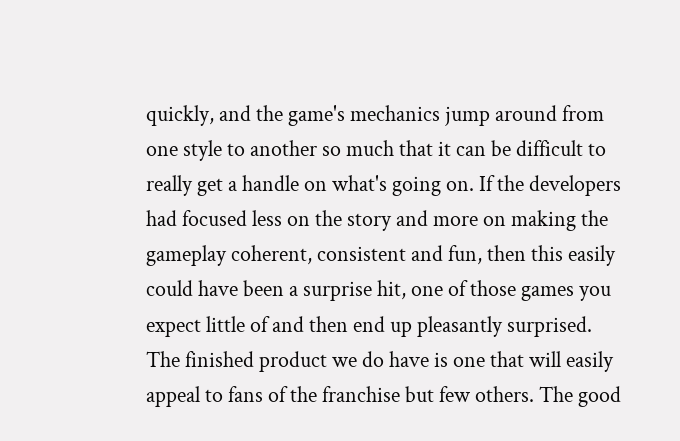quickly, and the game's mechanics jump around from one style to another so much that it can be difficult to really get a handle on what's going on. If the developers had focused less on the story and more on making the gameplay coherent, consistent and fun, then this easily could have been a surprise hit, one of those games you expect little of and then end up pleasantly surprised. The finished product we do have is one that will easily appeal to fans of the franchise but few others. The good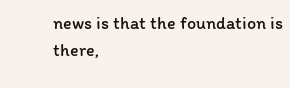news is that the foundation is there,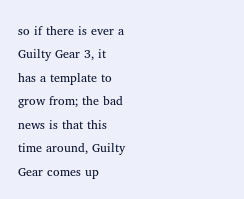so if there is ever a Guilty Gear 3, it has a template to grow from; the bad news is that this time around, Guilty Gear comes up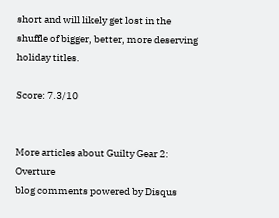short and will likely get lost in the shuffle of bigger, better, more deserving holiday titles.

Score: 7.3/10


More articles about Guilty Gear 2: Overture
blog comments powered by Disqus